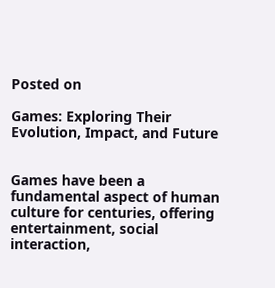Posted on

Games: Exploring Their Evolution, Impact, and Future


Games have been a fundamental aspect of human culture for centuries, offering entertainment, social interaction,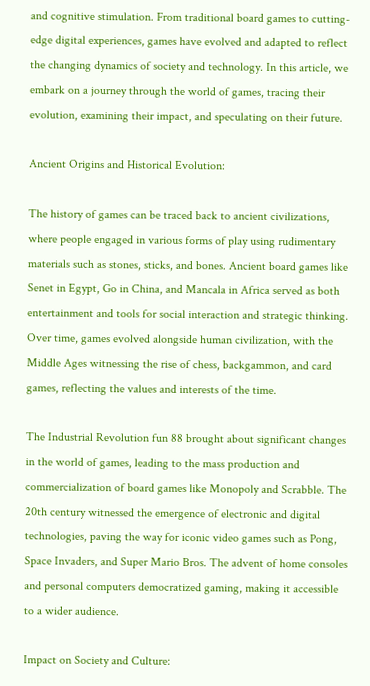and cognitive stimulation. From traditional board games to cutting-edge digital experiences, games have evolved and adapted to reflect the changing dynamics of society and technology. In this article, we embark on a journey through the world of games, tracing their evolution, examining their impact, and speculating on their future.

Ancient Origins and Historical Evolution:

The history of games can be traced back to ancient civilizations, where people engaged in various forms of play using rudimentary materials such as stones, sticks, and bones. Ancient board games like Senet in Egypt, Go in China, and Mancala in Africa served as both entertainment and tools for social interaction and strategic thinking. Over time, games evolved alongside human civilization, with the Middle Ages witnessing the rise of chess, backgammon, and card games, reflecting the values and interests of the time.

The Industrial Revolution fun 88 brought about significant changes in the world of games, leading to the mass production and commercialization of board games like Monopoly and Scrabble. The 20th century witnessed the emergence of electronic and digital technologies, paving the way for iconic video games such as Pong, Space Invaders, and Super Mario Bros. The advent of home consoles and personal computers democratized gaming, making it accessible to a wider audience.

Impact on Society and Culture: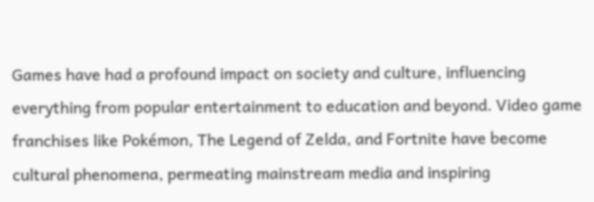Games have had a profound impact on society and culture, influencing everything from popular entertainment to education and beyond. Video game franchises like Pokémon, The Legend of Zelda, and Fortnite have become cultural phenomena, permeating mainstream media and inspiring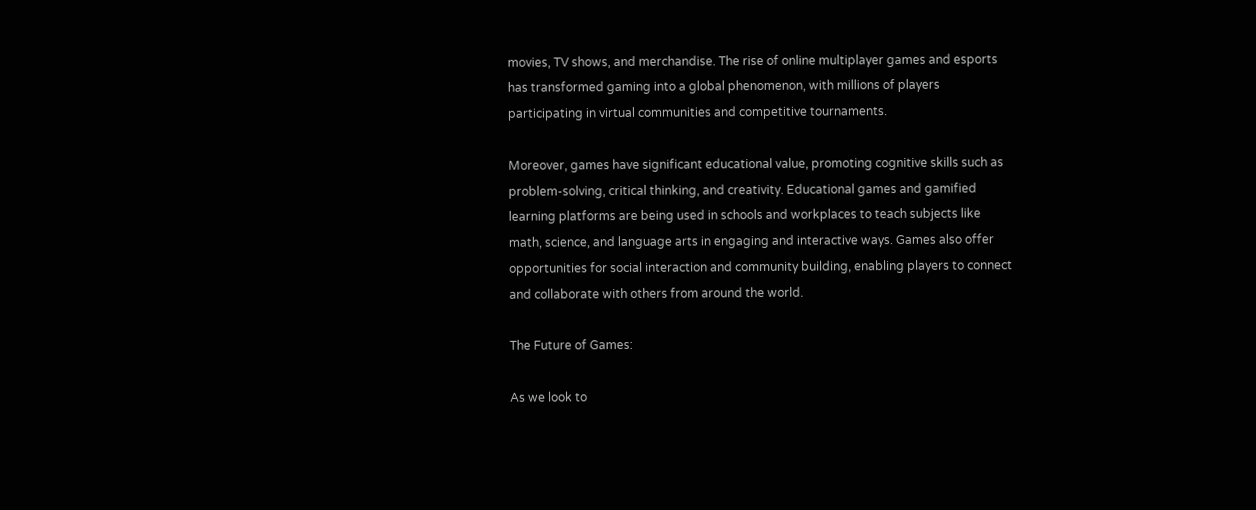movies, TV shows, and merchandise. The rise of online multiplayer games and esports has transformed gaming into a global phenomenon, with millions of players participating in virtual communities and competitive tournaments.

Moreover, games have significant educational value, promoting cognitive skills such as problem-solving, critical thinking, and creativity. Educational games and gamified learning platforms are being used in schools and workplaces to teach subjects like math, science, and language arts in engaging and interactive ways. Games also offer opportunities for social interaction and community building, enabling players to connect and collaborate with others from around the world.

The Future of Games:

As we look to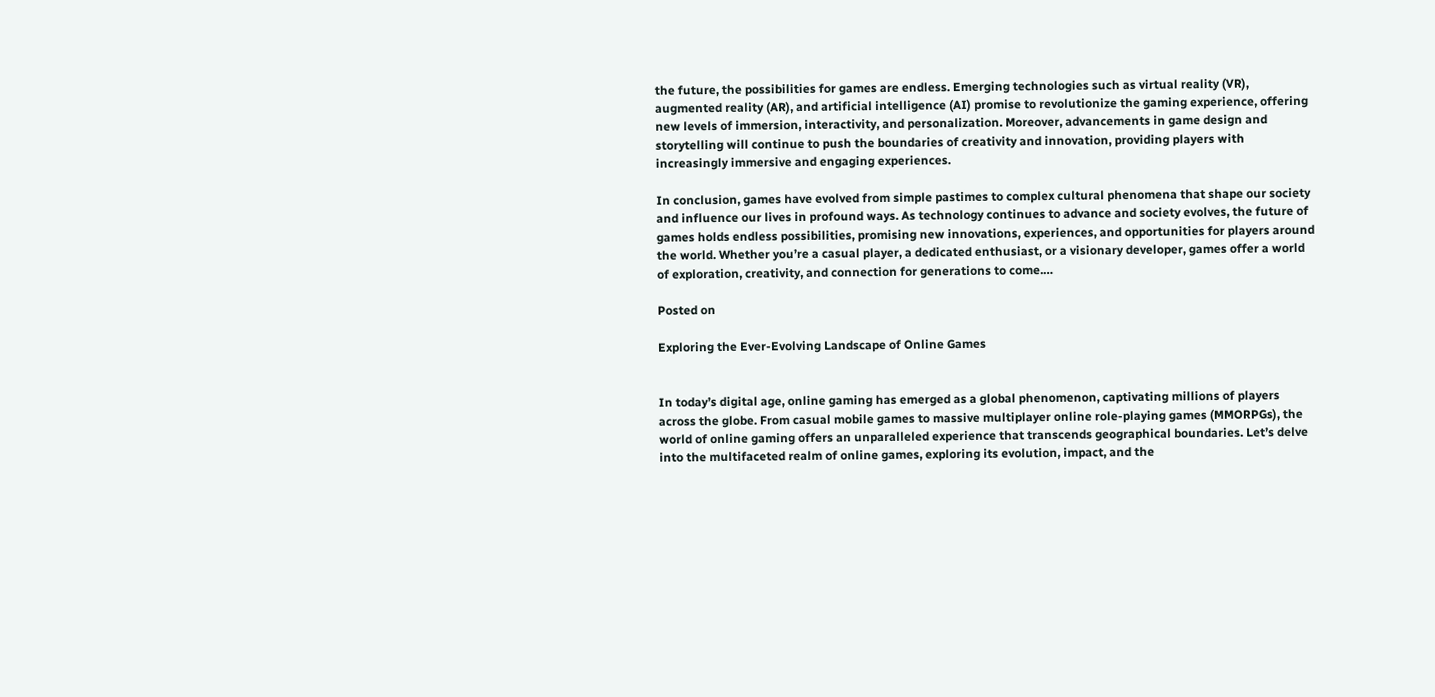the future, the possibilities for games are endless. Emerging technologies such as virtual reality (VR), augmented reality (AR), and artificial intelligence (AI) promise to revolutionize the gaming experience, offering new levels of immersion, interactivity, and personalization. Moreover, advancements in game design and storytelling will continue to push the boundaries of creativity and innovation, providing players with increasingly immersive and engaging experiences.

In conclusion, games have evolved from simple pastimes to complex cultural phenomena that shape our society and influence our lives in profound ways. As technology continues to advance and society evolves, the future of games holds endless possibilities, promising new innovations, experiences, and opportunities for players around the world. Whether you’re a casual player, a dedicated enthusiast, or a visionary developer, games offer a world of exploration, creativity, and connection for generations to come.…

Posted on

Exploring the Ever-Evolving Landscape of Online Games


In today’s digital age, online gaming has emerged as a global phenomenon, captivating millions of players across the globe. From casual mobile games to massive multiplayer online role-playing games (MMORPGs), the world of online gaming offers an unparalleled experience that transcends geographical boundaries. Let’s delve into the multifaceted realm of online games, exploring its evolution, impact, and the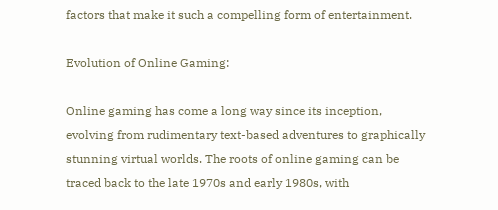factors that make it such a compelling form of entertainment.

Evolution of Online Gaming:

Online gaming has come a long way since its inception, evolving from rudimentary text-based adventures to graphically stunning virtual worlds. The roots of online gaming can be traced back to the late 1970s and early 1980s, with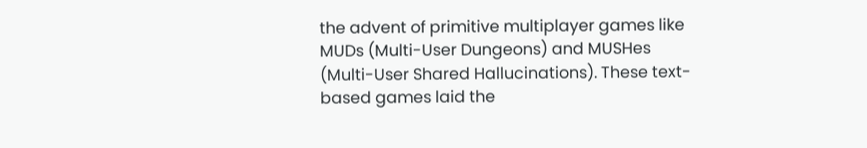the advent of primitive multiplayer games like MUDs (Multi-User Dungeons) and MUSHes (Multi-User Shared Hallucinations). These text-based games laid the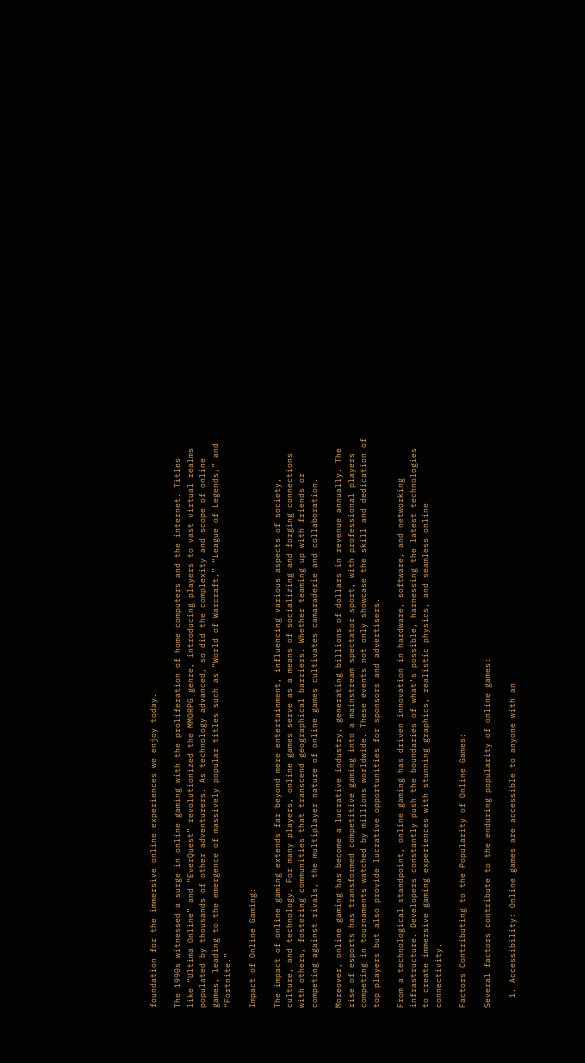foundation for the immersive online experiences we enjoy today.

The 1990s witnessed a surge in online gaming with the proliferation of home computers and the internet. Titles like “Ultima Online” and “EverQuest” revolutionized the MMORPG genre, introducing players to vast virtual realms populated by thousands of other adventurers. As technology advanced, so did the complexity and scope of online games, leading to the emergence of massively popular titles such as “World of Warcraft,” “League of Legends,” and “Fortnite.”

Impact of Online Gaming:

The impact of online gaming extends far beyond mere entertainment, influencing various aspects of society, culture, and technology. For many players, online games serve as a means of socializing and forging connections with others, fostering communities that transcend geographical barriers. Whether teaming up with friends or competing against rivals, the multiplayer nature of online games cultivates camaraderie and collaboration.

Moreover, online gaming has become a lucrative industry, generating billions of dollars in revenue annually. The rise of esports has transformed competitive gaming into a mainstream spectator sport, with professional players competing in tournaments watched by millions worldwide. These events not only showcase the skill and dedication of top players but also provide lucrative opportunities for sponsors and advertisers.

From a technological standpoint, online gaming has driven innovation in hardware, software, and networking infrastructure. Developers constantly push the boundaries of what’s possible, harnessing the latest technologies to create immersive gaming experiences with stunning graphics, realistic physics, and seamless online connectivity.

Factors Contributing to the Popularity of Online Games:

Several factors contribute to the enduring popularity of online games:

  1. Accessibility: Online games are accessible to anyone with an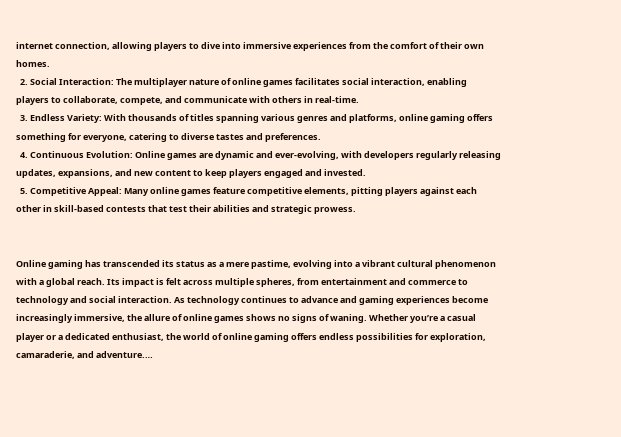internet connection, allowing players to dive into immersive experiences from the comfort of their own homes.
  2. Social Interaction: The multiplayer nature of online games facilitates social interaction, enabling players to collaborate, compete, and communicate with others in real-time.
  3. Endless Variety: With thousands of titles spanning various genres and platforms, online gaming offers something for everyone, catering to diverse tastes and preferences.
  4. Continuous Evolution: Online games are dynamic and ever-evolving, with developers regularly releasing updates, expansions, and new content to keep players engaged and invested.
  5. Competitive Appeal: Many online games feature competitive elements, pitting players against each other in skill-based contests that test their abilities and strategic prowess.


Online gaming has transcended its status as a mere pastime, evolving into a vibrant cultural phenomenon with a global reach. Its impact is felt across multiple spheres, from entertainment and commerce to technology and social interaction. As technology continues to advance and gaming experiences become increasingly immersive, the allure of online games shows no signs of waning. Whether you’re a casual player or a dedicated enthusiast, the world of online gaming offers endless possibilities for exploration, camaraderie, and adventure.…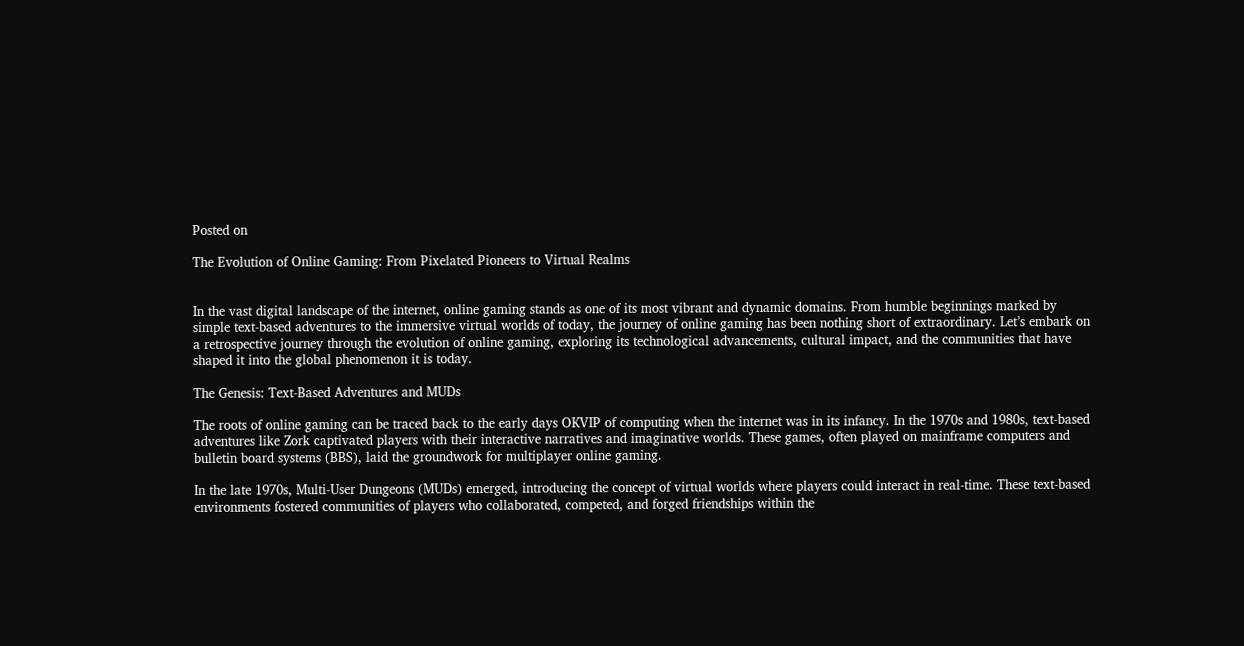Posted on

The Evolution of Online Gaming: From Pixelated Pioneers to Virtual Realms


In the vast digital landscape of the internet, online gaming stands as one of its most vibrant and dynamic domains. From humble beginnings marked by simple text-based adventures to the immersive virtual worlds of today, the journey of online gaming has been nothing short of extraordinary. Let’s embark on a retrospective journey through the evolution of online gaming, exploring its technological advancements, cultural impact, and the communities that have shaped it into the global phenomenon it is today.

The Genesis: Text-Based Adventures and MUDs

The roots of online gaming can be traced back to the early days OKVIP of computing when the internet was in its infancy. In the 1970s and 1980s, text-based adventures like Zork captivated players with their interactive narratives and imaginative worlds. These games, often played on mainframe computers and bulletin board systems (BBS), laid the groundwork for multiplayer online gaming.

In the late 1970s, Multi-User Dungeons (MUDs) emerged, introducing the concept of virtual worlds where players could interact in real-time. These text-based environments fostered communities of players who collaborated, competed, and forged friendships within the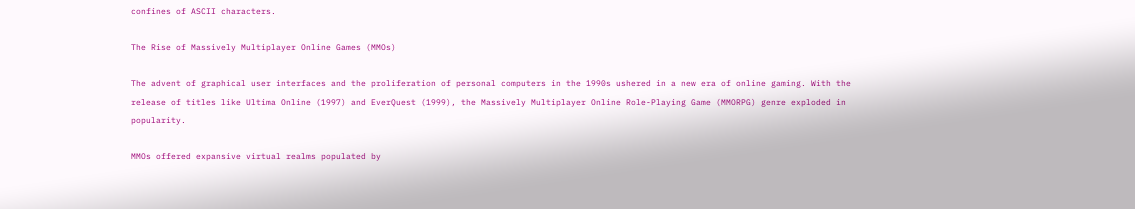confines of ASCII characters.

The Rise of Massively Multiplayer Online Games (MMOs)

The advent of graphical user interfaces and the proliferation of personal computers in the 1990s ushered in a new era of online gaming. With the release of titles like Ultima Online (1997) and EverQuest (1999), the Massively Multiplayer Online Role-Playing Game (MMORPG) genre exploded in popularity.

MMOs offered expansive virtual realms populated by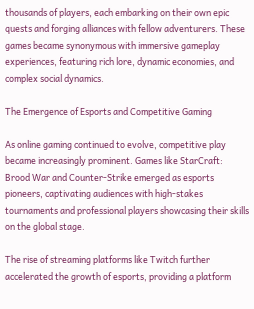thousands of players, each embarking on their own epic quests and forging alliances with fellow adventurers. These games became synonymous with immersive gameplay experiences, featuring rich lore, dynamic economies, and complex social dynamics.

The Emergence of Esports and Competitive Gaming

As online gaming continued to evolve, competitive play became increasingly prominent. Games like StarCraft: Brood War and Counter-Strike emerged as esports pioneers, captivating audiences with high-stakes tournaments and professional players showcasing their skills on the global stage.

The rise of streaming platforms like Twitch further accelerated the growth of esports, providing a platform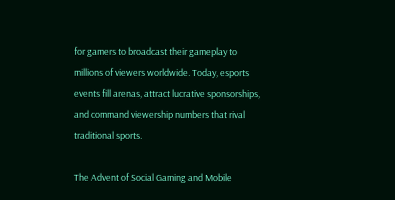for gamers to broadcast their gameplay to millions of viewers worldwide. Today, esports events fill arenas, attract lucrative sponsorships, and command viewership numbers that rival traditional sports.

The Advent of Social Gaming and Mobile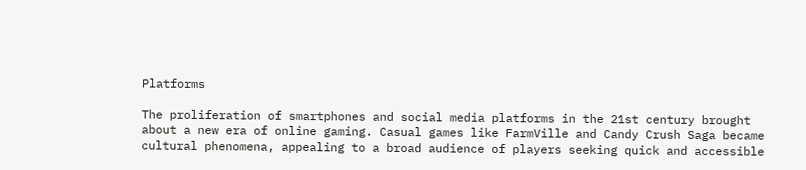Platforms

The proliferation of smartphones and social media platforms in the 21st century brought about a new era of online gaming. Casual games like FarmVille and Candy Crush Saga became cultural phenomena, appealing to a broad audience of players seeking quick and accessible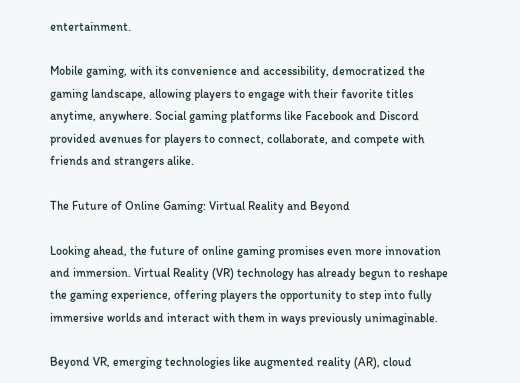entertainment.

Mobile gaming, with its convenience and accessibility, democratized the gaming landscape, allowing players to engage with their favorite titles anytime, anywhere. Social gaming platforms like Facebook and Discord provided avenues for players to connect, collaborate, and compete with friends and strangers alike.

The Future of Online Gaming: Virtual Reality and Beyond

Looking ahead, the future of online gaming promises even more innovation and immersion. Virtual Reality (VR) technology has already begun to reshape the gaming experience, offering players the opportunity to step into fully immersive worlds and interact with them in ways previously unimaginable.

Beyond VR, emerging technologies like augmented reality (AR), cloud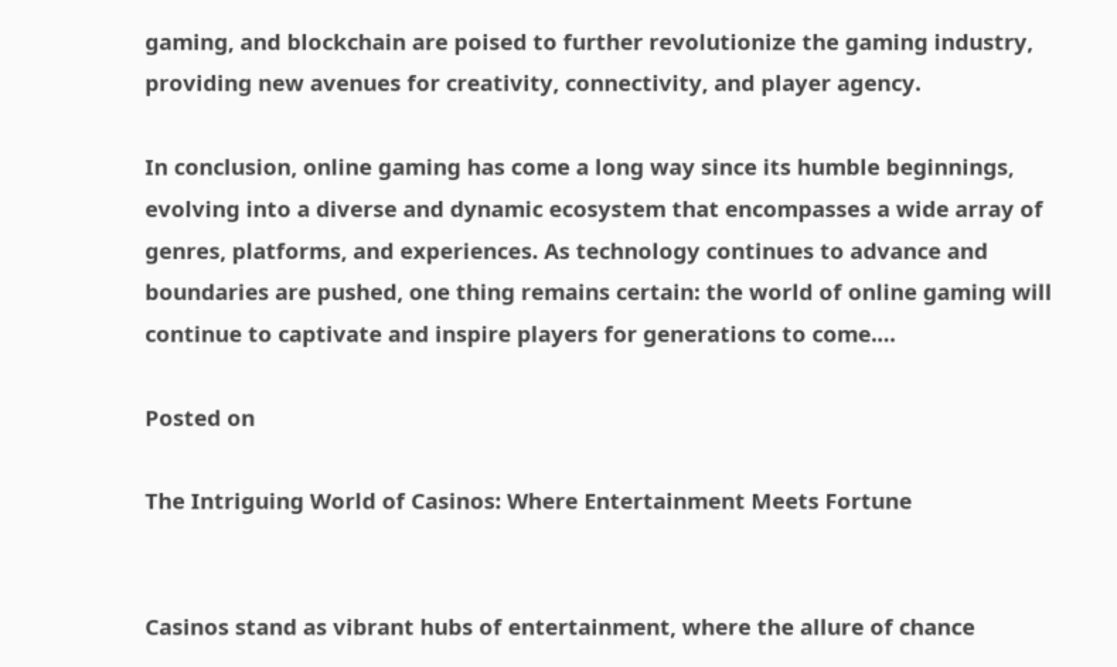gaming, and blockchain are poised to further revolutionize the gaming industry, providing new avenues for creativity, connectivity, and player agency.

In conclusion, online gaming has come a long way since its humble beginnings, evolving into a diverse and dynamic ecosystem that encompasses a wide array of genres, platforms, and experiences. As technology continues to advance and boundaries are pushed, one thing remains certain: the world of online gaming will continue to captivate and inspire players for generations to come.…

Posted on

The Intriguing World of Casinos: Where Entertainment Meets Fortune


Casinos stand as vibrant hubs of entertainment, where the allure of chance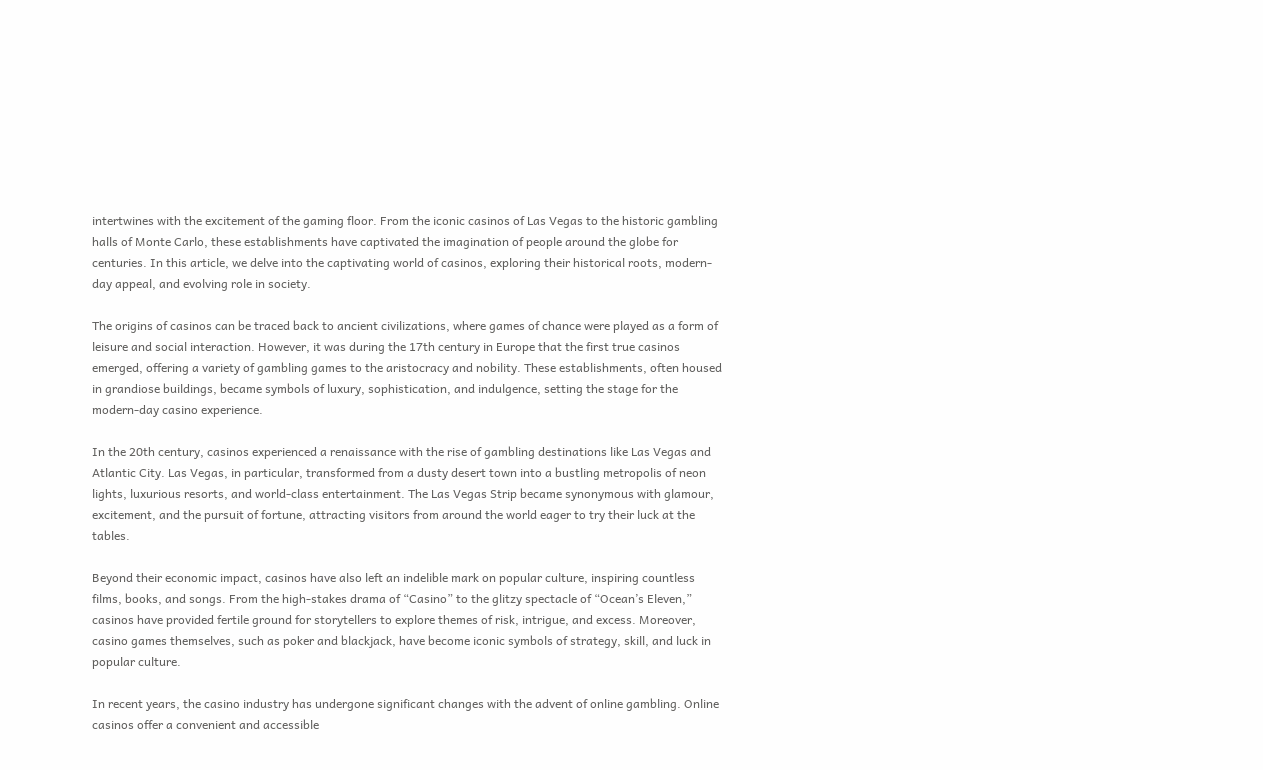intertwines with the excitement of the gaming floor. From the iconic casinos of Las Vegas to the historic gambling halls of Monte Carlo, these establishments have captivated the imagination of people around the globe for centuries. In this article, we delve into the captivating world of casinos, exploring their historical roots, modern-day appeal, and evolving role in society.

The origins of casinos can be traced back to ancient civilizations, where games of chance were played as a form of leisure and social interaction. However, it was during the 17th century in Europe that the first true casinos emerged, offering a variety of gambling games to the aristocracy and nobility. These establishments, often housed in grandiose buildings, became symbols of luxury, sophistication, and indulgence, setting the stage for the modern-day casino experience.

In the 20th century, casinos experienced a renaissance with the rise of gambling destinations like Las Vegas and Atlantic City. Las Vegas, in particular, transformed from a dusty desert town into a bustling metropolis of neon lights, luxurious resorts, and world-class entertainment. The Las Vegas Strip became synonymous with glamour, excitement, and the pursuit of fortune, attracting visitors from around the world eager to try their luck at the tables.

Beyond their economic impact, casinos have also left an indelible mark on popular culture, inspiring countless films, books, and songs. From the high-stakes drama of “Casino” to the glitzy spectacle of “Ocean’s Eleven,” casinos have provided fertile ground for storytellers to explore themes of risk, intrigue, and excess. Moreover, casino games themselves, such as poker and blackjack, have become iconic symbols of strategy, skill, and luck in popular culture.

In recent years, the casino industry has undergone significant changes with the advent of online gambling. Online casinos offer a convenient and accessible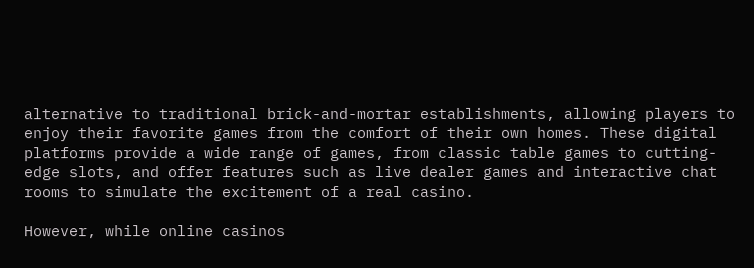alternative to traditional brick-and-mortar establishments, allowing players to enjoy their favorite games from the comfort of their own homes. These digital platforms provide a wide range of games, from classic table games to cutting-edge slots, and offer features such as live dealer games and interactive chat rooms to simulate the excitement of a real casino.

However, while online casinos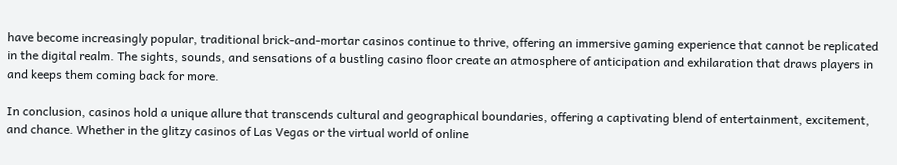have become increasingly popular, traditional brick-and-mortar casinos continue to thrive, offering an immersive gaming experience that cannot be replicated in the digital realm. The sights, sounds, and sensations of a bustling casino floor create an atmosphere of anticipation and exhilaration that draws players in and keeps them coming back for more.

In conclusion, casinos hold a unique allure that transcends cultural and geographical boundaries, offering a captivating blend of entertainment, excitement, and chance. Whether in the glitzy casinos of Las Vegas or the virtual world of online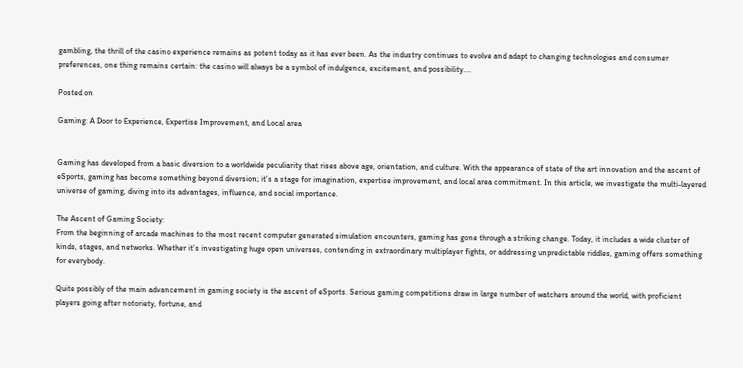gambling, the thrill of the casino experience remains as potent today as it has ever been. As the industry continues to evolve and adapt to changing technologies and consumer preferences, one thing remains certain: the casino will always be a symbol of indulgence, excitement, and possibility.…

Posted on

Gaming: A Door to Experience, Expertise Improvement, and Local area


Gaming has developed from a basic diversion to a worldwide peculiarity that rises above age, orientation, and culture. With the appearance of state of the art innovation and the ascent of eSports, gaming has become something beyond diversion; it’s a stage for imagination, expertise improvement, and local area commitment. In this article, we investigate the multi-layered universe of gaming, diving into its advantages, influence, and social importance.

The Ascent of Gaming Society:
From the beginning of arcade machines to the most recent computer generated simulation encounters, gaming has gone through a striking change. Today, it includes a wide cluster of kinds, stages, and networks. Whether it’s investigating huge open universes, contending in extraordinary multiplayer fights, or addressing unpredictable riddles, gaming offers something for everybody.

Quite possibly of the main advancement in gaming society is the ascent of eSports. Serious gaming competitions draw in large number of watchers around the world, with proficient players going after notoriety, fortune, and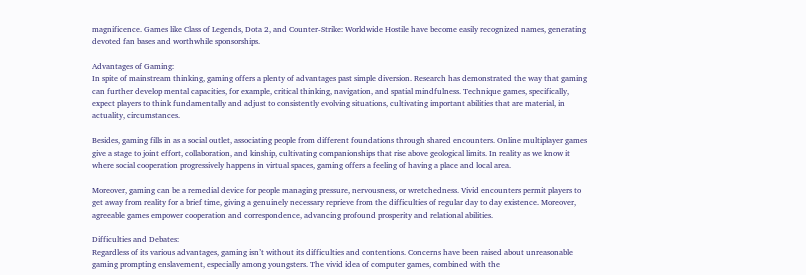magnificence. Games like Class of Legends, Dota 2, and Counter-Strike: Worldwide Hostile have become easily recognized names, generating devoted fan bases and worthwhile sponsorships.

Advantages of Gaming:
In spite of mainstream thinking, gaming offers a plenty of advantages past simple diversion. Research has demonstrated the way that gaming can further develop mental capacities, for example, critical thinking, navigation, and spatial mindfulness. Technique games, specifically, expect players to think fundamentally and adjust to consistently evolving situations, cultivating important abilities that are material, in actuality, circumstances.

Besides, gaming fills in as a social outlet, associating people from different foundations through shared encounters. Online multiplayer games give a stage to joint effort, collaboration, and kinship, cultivating companionships that rise above geological limits. In reality as we know it where social cooperation progressively happens in virtual spaces, gaming offers a feeling of having a place and local area.

Moreover, gaming can be a remedial device for people managing pressure, nervousness, or wretchedness. Vivid encounters permit players to get away from reality for a brief time, giving a genuinely necessary reprieve from the difficulties of regular day to day existence. Moreover, agreeable games empower cooperation and correspondence, advancing profound prosperity and relational abilities.

Difficulties and Debates:
Regardless of its various advantages, gaming isn’t without its difficulties and contentions. Concerns have been raised about unreasonable gaming prompting enslavement, especially among youngsters. The vivid idea of computer games, combined with the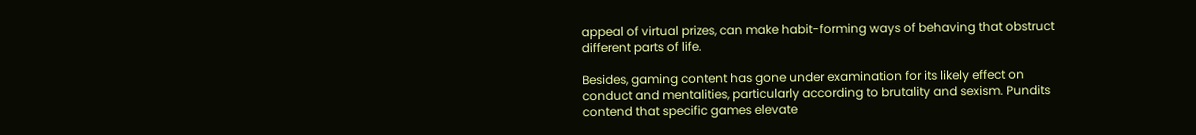appeal of virtual prizes, can make habit-forming ways of behaving that obstruct different parts of life.

Besides, gaming content has gone under examination for its likely effect on conduct and mentalities, particularly according to brutality and sexism. Pundits contend that specific games elevate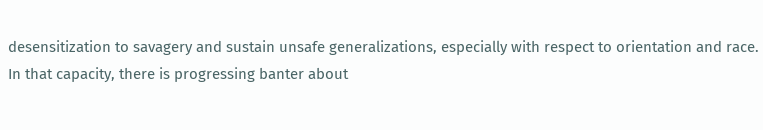desensitization to savagery and sustain unsafe generalizations, especially with respect to orientation and race. In that capacity, there is progressing banter about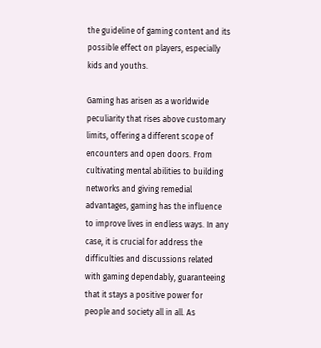the guideline of gaming content and its possible effect on players, especially kids and youths.

Gaming has arisen as a worldwide peculiarity that rises above customary limits, offering a different scope of encounters and open doors. From cultivating mental abilities to building networks and giving remedial advantages, gaming has the influence to improve lives in endless ways. In any case, it is crucial for address the difficulties and discussions related with gaming dependably, guaranteeing that it stays a positive power for people and society all in all. As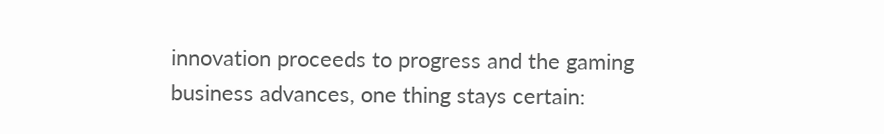innovation proceeds to progress and the gaming business advances, one thing stays certain: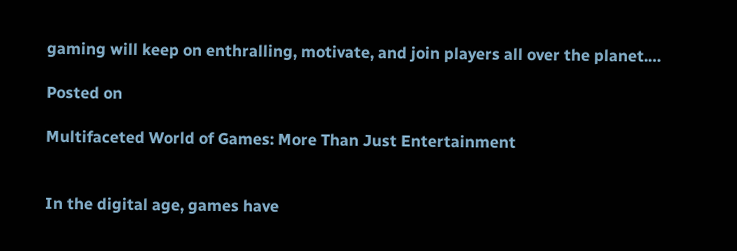gaming will keep on enthralling, motivate, and join players all over the planet.…

Posted on

Multifaceted World of Games: More Than Just Entertainment


In the digital age, games have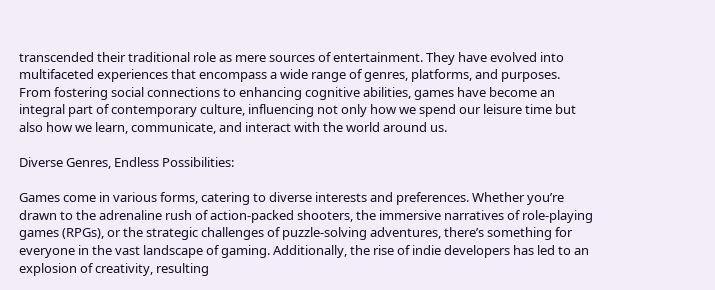transcended their traditional role as mere sources of entertainment. They have evolved into multifaceted experiences that encompass a wide range of genres, platforms, and purposes. From fostering social connections to enhancing cognitive abilities, games have become an integral part of contemporary culture, influencing not only how we spend our leisure time but also how we learn, communicate, and interact with the world around us.

Diverse Genres, Endless Possibilities:

Games come in various forms, catering to diverse interests and preferences. Whether you’re drawn to the adrenaline rush of action-packed shooters, the immersive narratives of role-playing games (RPGs), or the strategic challenges of puzzle-solving adventures, there’s something for everyone in the vast landscape of gaming. Additionally, the rise of indie developers has led to an explosion of creativity, resulting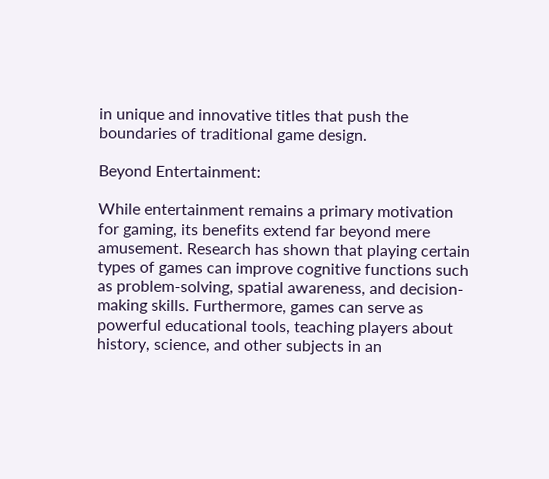in unique and innovative titles that push the boundaries of traditional game design.

Beyond Entertainment:

While entertainment remains a primary motivation for gaming, its benefits extend far beyond mere amusement. Research has shown that playing certain types of games can improve cognitive functions such as problem-solving, spatial awareness, and decision-making skills. Furthermore, games can serve as powerful educational tools, teaching players about history, science, and other subjects in an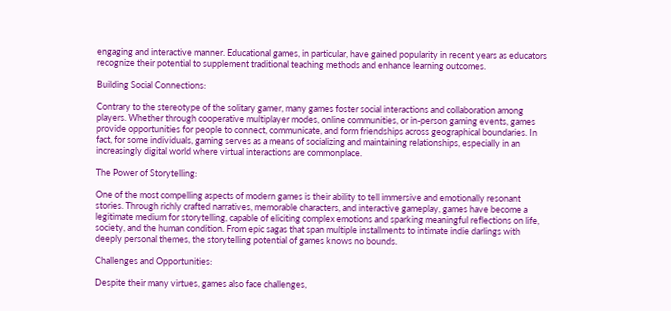engaging and interactive manner. Educational games, in particular, have gained popularity in recent years as educators recognize their potential to supplement traditional teaching methods and enhance learning outcomes.

Building Social Connections:

Contrary to the stereotype of the solitary gamer, many games foster social interactions and collaboration among players. Whether through cooperative multiplayer modes, online communities, or in-person gaming events, games provide opportunities for people to connect, communicate, and form friendships across geographical boundaries. In fact, for some individuals, gaming serves as a means of socializing and maintaining relationships, especially in an increasingly digital world where virtual interactions are commonplace.

The Power of Storytelling:

One of the most compelling aspects of modern games is their ability to tell immersive and emotionally resonant stories. Through richly crafted narratives, memorable characters, and interactive gameplay, games have become a legitimate medium for storytelling, capable of eliciting complex emotions and sparking meaningful reflections on life, society, and the human condition. From epic sagas that span multiple installments to intimate indie darlings with deeply personal themes, the storytelling potential of games knows no bounds.

Challenges and Opportunities:

Despite their many virtues, games also face challenges,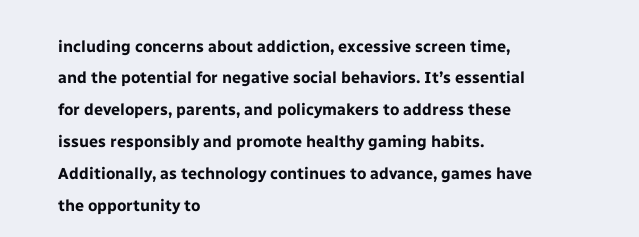including concerns about addiction, excessive screen time, and the potential for negative social behaviors. It’s essential for developers, parents, and policymakers to address these issues responsibly and promote healthy gaming habits. Additionally, as technology continues to advance, games have the opportunity to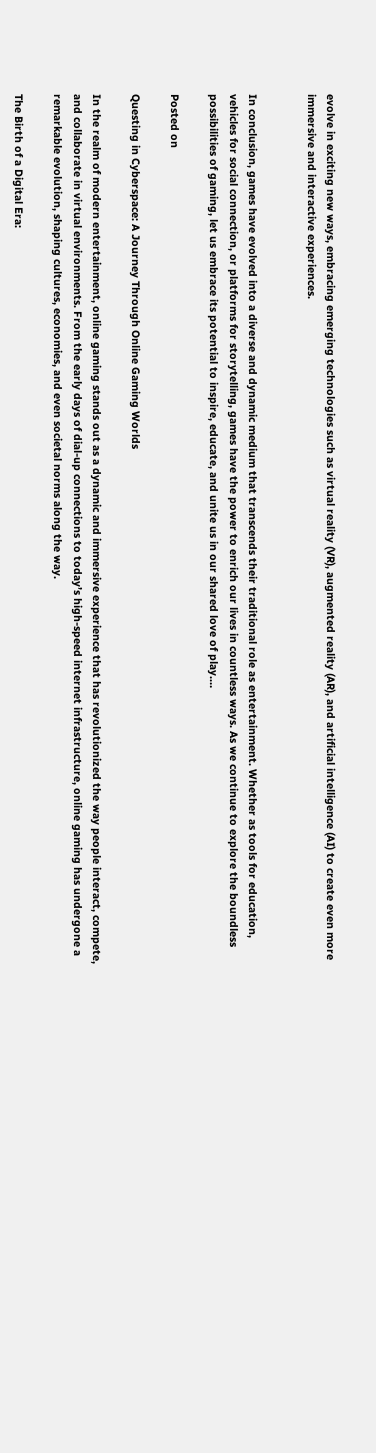evolve in exciting new ways, embracing emerging technologies such as virtual reality (VR), augmented reality (AR), and artificial intelligence (AI) to create even more immersive and interactive experiences.


In conclusion, games have evolved into a diverse and dynamic medium that transcends their traditional role as entertainment. Whether as tools for education, vehicles for social connection, or platforms for storytelling, games have the power to enrich our lives in countless ways. As we continue to explore the boundless possibilities of gaming, let us embrace its potential to inspire, educate, and unite us in our shared love of play.…

Posted on

Questing in Cyberspace: A Journey Through Online Gaming Worlds

In the realm of modern entertainment, online gaming stands out as a dynamic and immersive experience that has revolutionized the way people interact, compete, and collaborate in virtual environments. From the early days of dial-up connections to today’s high-speed internet infrastructure, online gaming has undergone a remarkable evolution, shaping cultures, economies, and even societal norms along the way.

The Birth of a Digital Era: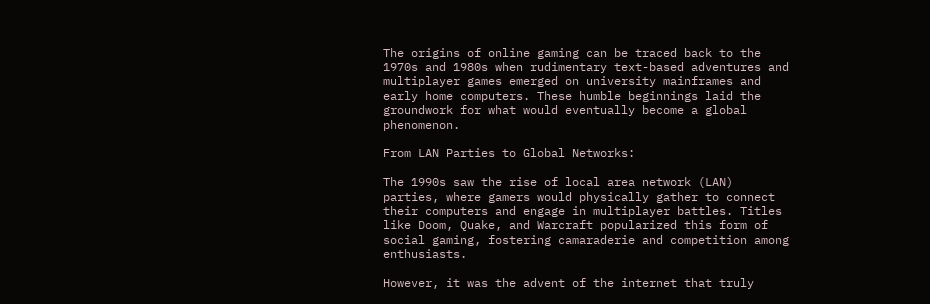The origins of online gaming can be traced back to the 1970s and 1980s when rudimentary text-based adventures and multiplayer games emerged on university mainframes and early home computers. These humble beginnings laid the groundwork for what would eventually become a global phenomenon.

From LAN Parties to Global Networks:

The 1990s saw the rise of local area network (LAN) parties, where gamers would physically gather to connect their computers and engage in multiplayer battles. Titles like Doom, Quake, and Warcraft popularized this form of social gaming, fostering camaraderie and competition among enthusiasts.

However, it was the advent of the internet that truly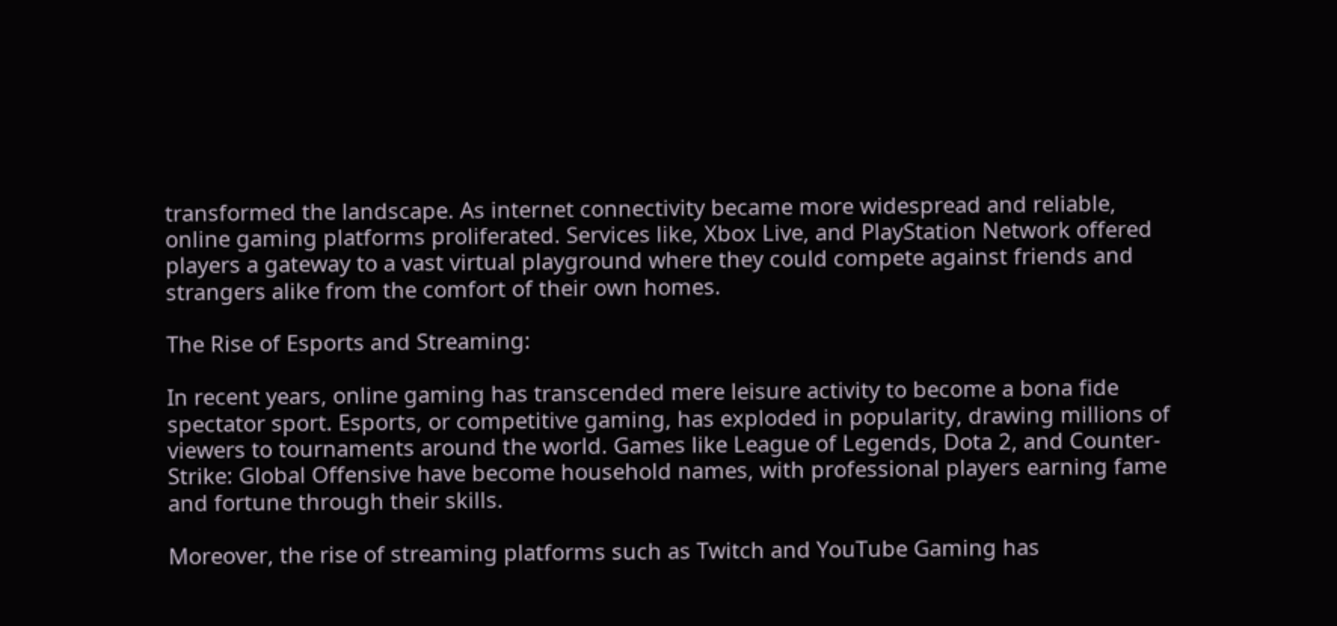transformed the landscape. As internet connectivity became more widespread and reliable, online gaming platforms proliferated. Services like, Xbox Live, and PlayStation Network offered players a gateway to a vast virtual playground where they could compete against friends and strangers alike from the comfort of their own homes.

The Rise of Esports and Streaming:

In recent years, online gaming has transcended mere leisure activity to become a bona fide spectator sport. Esports, or competitive gaming, has exploded in popularity, drawing millions of viewers to tournaments around the world. Games like League of Legends, Dota 2, and Counter-Strike: Global Offensive have become household names, with professional players earning fame and fortune through their skills.

Moreover, the rise of streaming platforms such as Twitch and YouTube Gaming has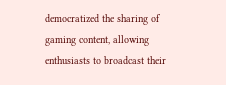democratized the sharing of gaming content, allowing enthusiasts to broadcast their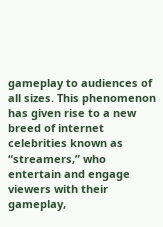gameplay to audiences of all sizes. This phenomenon has given rise to a new breed of internet celebrities known as “streamers,” who entertain and engage viewers with their gameplay,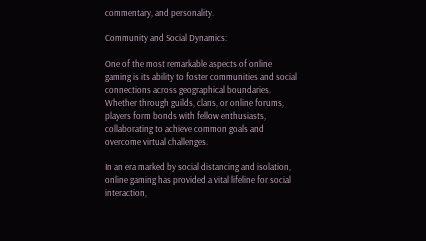commentary, and personality.

Community and Social Dynamics:

One of the most remarkable aspects of online gaming is its ability to foster communities and social connections across geographical boundaries. Whether through guilds, clans, or online forums, players form bonds with fellow enthusiasts, collaborating to achieve common goals and overcome virtual challenges.

In an era marked by social distancing and isolation, online gaming has provided a vital lifeline for social interaction,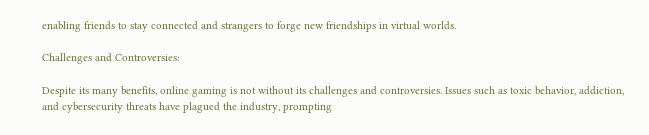enabling friends to stay connected and strangers to forge new friendships in virtual worlds.

Challenges and Controversies:

Despite its many benefits, online gaming is not without its challenges and controversies. Issues such as toxic behavior, addiction, and cybersecurity threats have plagued the industry, prompting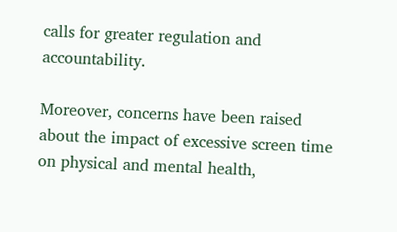calls for greater regulation and accountability.

Moreover, concerns have been raised about the impact of excessive screen time on physical and mental health,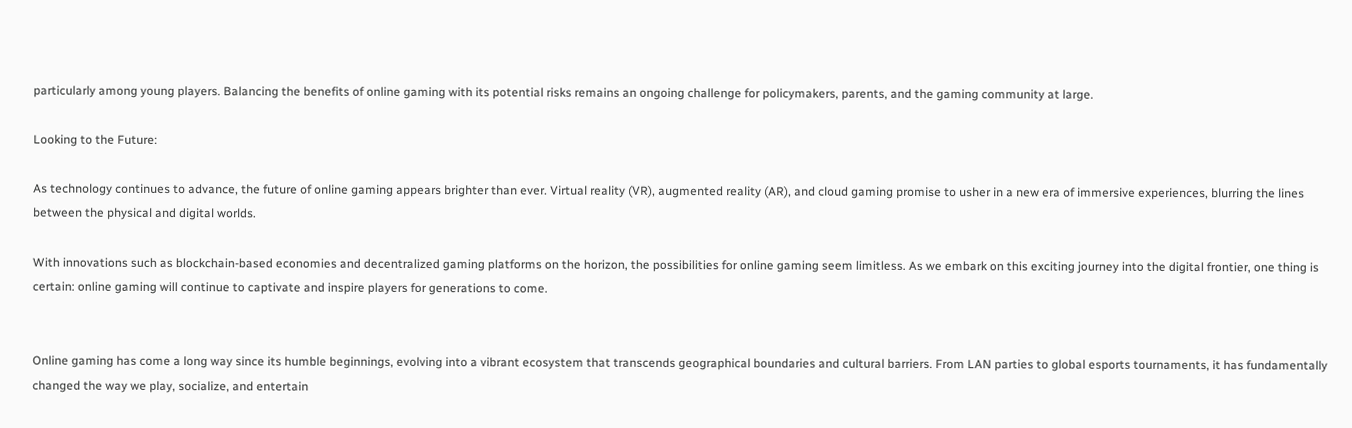particularly among young players. Balancing the benefits of online gaming with its potential risks remains an ongoing challenge for policymakers, parents, and the gaming community at large.

Looking to the Future:

As technology continues to advance, the future of online gaming appears brighter than ever. Virtual reality (VR), augmented reality (AR), and cloud gaming promise to usher in a new era of immersive experiences, blurring the lines between the physical and digital worlds.

With innovations such as blockchain-based economies and decentralized gaming platforms on the horizon, the possibilities for online gaming seem limitless. As we embark on this exciting journey into the digital frontier, one thing is certain: online gaming will continue to captivate and inspire players for generations to come.


Online gaming has come a long way since its humble beginnings, evolving into a vibrant ecosystem that transcends geographical boundaries and cultural barriers. From LAN parties to global esports tournaments, it has fundamentally changed the way we play, socialize, and entertain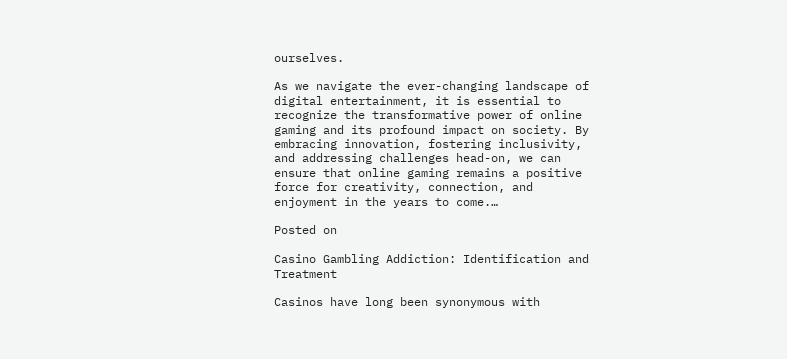ourselves.

As we navigate the ever-changing landscape of digital entertainment, it is essential to recognize the transformative power of online gaming and its profound impact on society. By embracing innovation, fostering inclusivity, and addressing challenges head-on, we can ensure that online gaming remains a positive force for creativity, connection, and enjoyment in the years to come.…

Posted on

Casino Gambling Addiction: Identification and Treatment

Casinos have long been synonymous with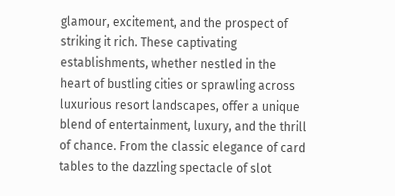glamour, excitement, and the prospect of striking it rich. These captivating establishments, whether nestled in the heart of bustling cities or sprawling across luxurious resort landscapes, offer a unique blend of entertainment, luxury, and the thrill of chance. From the classic elegance of card tables to the dazzling spectacle of slot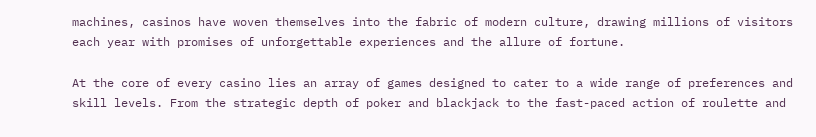machines, casinos have woven themselves into the fabric of modern culture, drawing millions of visitors each year with promises of unforgettable experiences and the allure of fortune.

At the core of every casino lies an array of games designed to cater to a wide range of preferences and skill levels. From the strategic depth of poker and blackjack to the fast-paced action of roulette and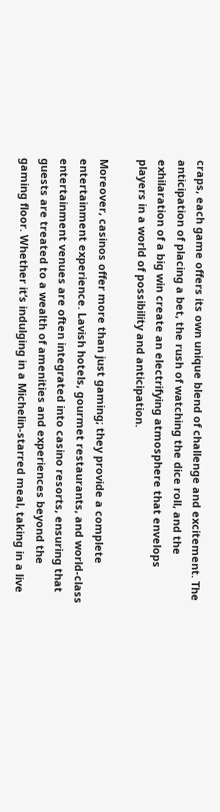craps, each game offers its own unique blend of challenge and excitement. The anticipation of placing a bet, the rush of watching the dice roll, and the exhilaration of a big win create an electrifying atmosphere that envelops players in a world of possibility and anticipation.

Moreover, casinos offer more than just gaming; they provide a complete entertainment experience. Lavish hotels, gourmet restaurants, and world-class entertainment venues are often integrated into casino resorts, ensuring that guests are treated to a wealth of amenities and experiences beyond the gaming floor. Whether it’s indulging in a Michelin-starred meal, taking in a live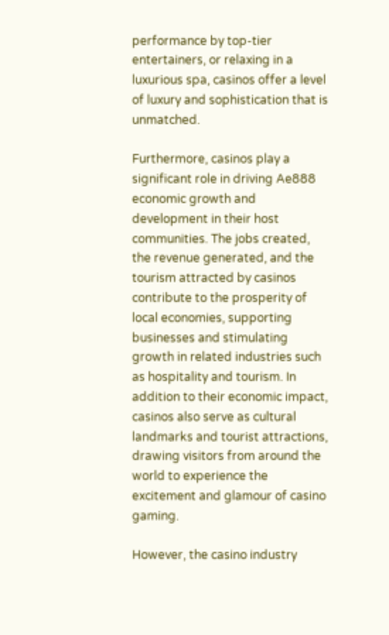performance by top-tier entertainers, or relaxing in a luxurious spa, casinos offer a level of luxury and sophistication that is unmatched.

Furthermore, casinos play a significant role in driving Ae888 economic growth and development in their host communities. The jobs created, the revenue generated, and the tourism attracted by casinos contribute to the prosperity of local economies, supporting businesses and stimulating growth in related industries such as hospitality and tourism. In addition to their economic impact, casinos also serve as cultural landmarks and tourist attractions, drawing visitors from around the world to experience the excitement and glamour of casino gaming.

However, the casino industry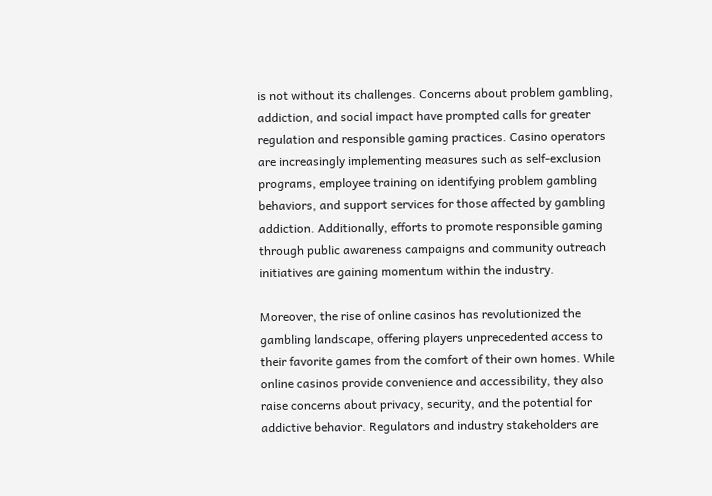is not without its challenges. Concerns about problem gambling, addiction, and social impact have prompted calls for greater regulation and responsible gaming practices. Casino operators are increasingly implementing measures such as self-exclusion programs, employee training on identifying problem gambling behaviors, and support services for those affected by gambling addiction. Additionally, efforts to promote responsible gaming through public awareness campaigns and community outreach initiatives are gaining momentum within the industry.

Moreover, the rise of online casinos has revolutionized the gambling landscape, offering players unprecedented access to their favorite games from the comfort of their own homes. While online casinos provide convenience and accessibility, they also raise concerns about privacy, security, and the potential for addictive behavior. Regulators and industry stakeholders are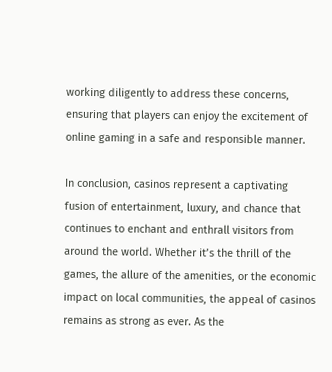working diligently to address these concerns, ensuring that players can enjoy the excitement of online gaming in a safe and responsible manner.

In conclusion, casinos represent a captivating fusion of entertainment, luxury, and chance that continues to enchant and enthrall visitors from around the world. Whether it’s the thrill of the games, the allure of the amenities, or the economic impact on local communities, the appeal of casinos remains as strong as ever. As the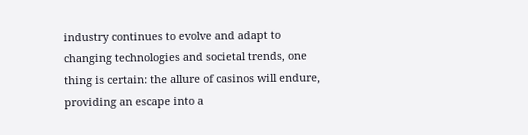industry continues to evolve and adapt to changing technologies and societal trends, one thing is certain: the allure of casinos will endure, providing an escape into a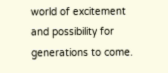world of excitement and possibility for generations to come.